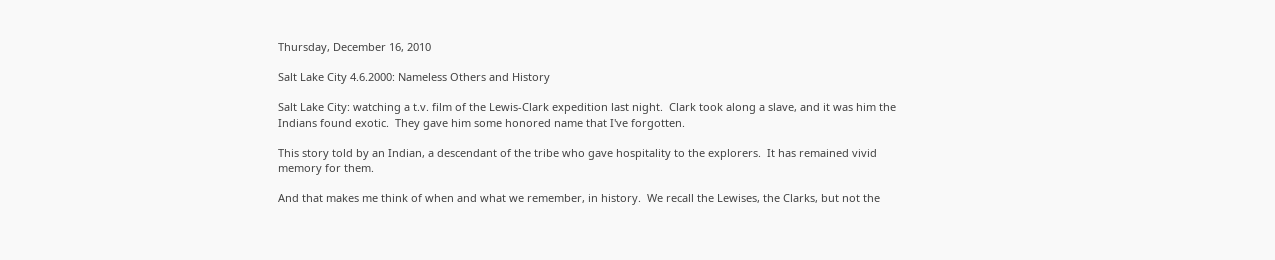Thursday, December 16, 2010

Salt Lake City 4.6.2000: Nameless Others and History

Salt Lake City: watching a t.v. film of the Lewis-Clark expedition last night.  Clark took along a slave, and it was him the Indians found exotic.  They gave him some honored name that I've forgotten.

This story told by an Indian, a descendant of the tribe who gave hospitality to the explorers.  It has remained vivid memory for them.

And that makes me think of when and what we remember, in history.  We recall the Lewises, the Clarks, but not the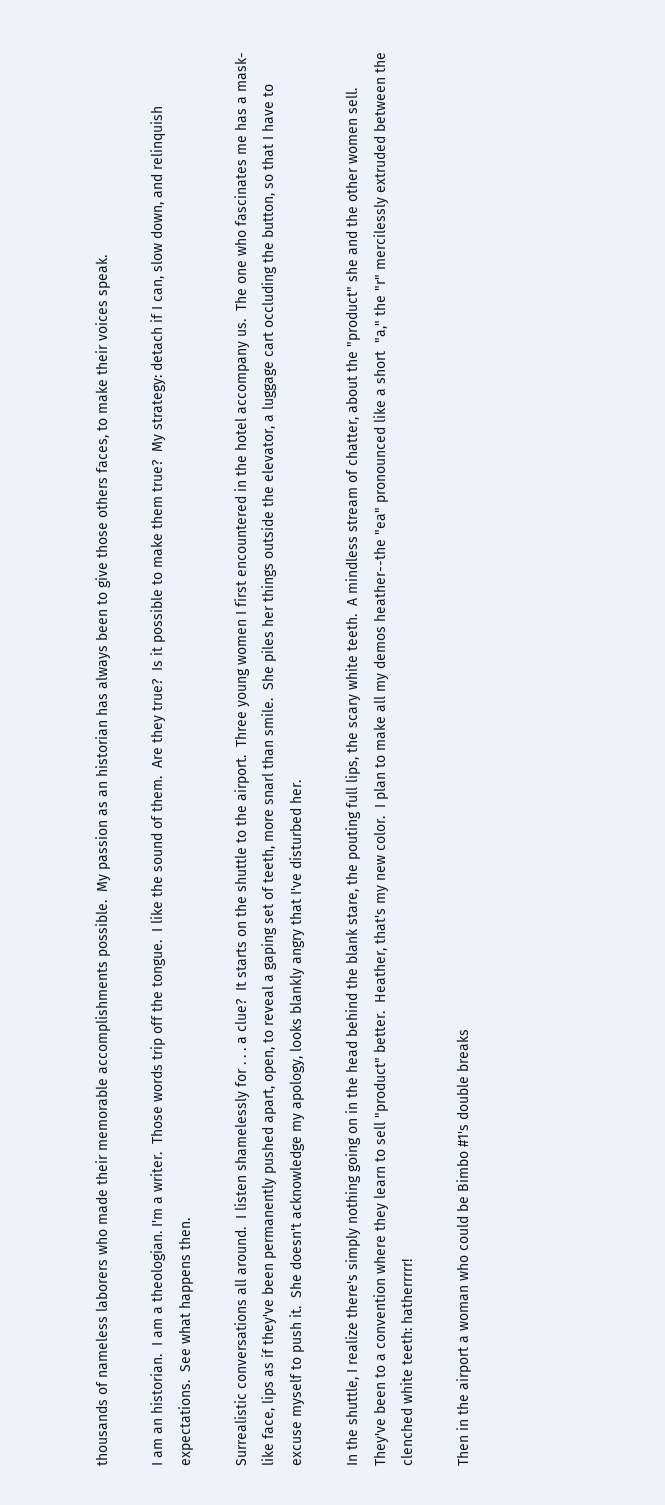thousands of nameless laborers who made their memorable accomplishments possible.  My passion as an historian has always been to give those others faces, to make their voices speak.

I am an historian.  I am a theologian. I'm a writer.  Those words trip off the tongue.  I like the sound of them.  Are they true?  Is it possible to make them true?  My strategy: detach if I can, slow down, and relinquish expectations.  See what happens then.

Surrealistic conversations all around.  I listen shamelessly for . . . a clue?  It starts on the shuttle to the airport.  Three young women I first encountered in the hotel accompany us.  The one who fascinates me has a mask-like face, lips as if they've been permanently pushed apart, open, to reveal a gaping set of teeth, more snarl than smile.  She piles her things outside the elevator, a luggage cart occluding the button, so that I have to excuse myself to push it.  She doesn't acknowledge my apology, looks blankly angry that I've disturbed her.

In the shuttle, I realize there's simply nothing going on in the head behind the blank stare, the pouting full lips, the scary white teeth.  A mindless stream of chatter, about the "product" she and the other women sell.  They've been to a convention where they learn to sell "product" better.  Heather, that's my new color.  I plan to make all my demos heather--the "ea" pronounced like a short  "a," the "r" mercilessly extruded between the clenched white teeth: hatherrrrr!

Then in the airport a woman who could be Bimbo #1's double breaks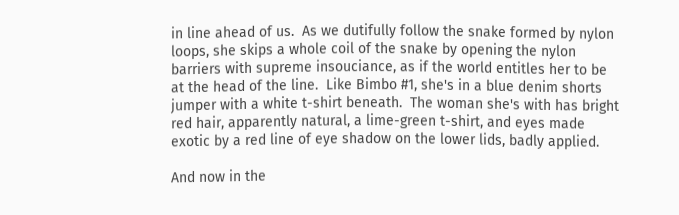in line ahead of us.  As we dutifully follow the snake formed by nylon loops, she skips a whole coil of the snake by opening the nylon barriers with supreme insouciance, as if the world entitles her to be at the head of the line.  Like Bimbo #1, she's in a blue denim shorts jumper with a white t-shirt beneath.  The woman she's with has bright red hair, apparently natural, a lime-green t-shirt, and eyes made exotic by a red line of eye shadow on the lower lids, badly applied.

And now in the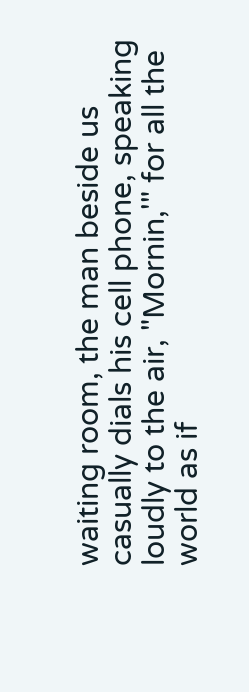waiting room, the man beside us casually dials his cell phone, speaking loudly to the air, "Mornin,'" for all the world as if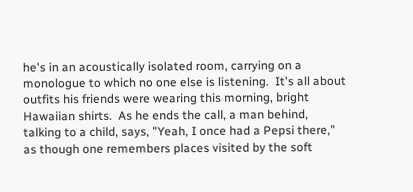he's in an acoustically isolated room, carrying on a monologue to which no one else is listening.  It's all about outfits his friends were wearing this morning, bright Hawaiian shirts.  As he ends the call, a man behind, talking to a child, says, "Yeah, I once had a Pepsi there," as though one remembers places visited by the soft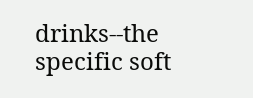drinks--the specific soft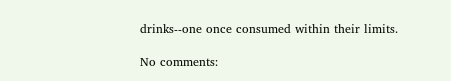drinks--one once consumed within their limits.

No comments: